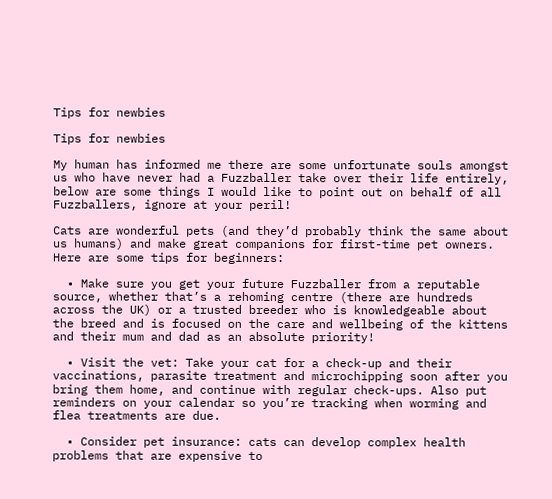Tips for newbies

Tips for newbies

My human has informed me there are some unfortunate souls amongst us who have never had a Fuzzballer take over their life entirely, below are some things I would like to point out on behalf of all Fuzzballers, ignore at your peril!

Cats are wonderful pets (and they’d probably think the same about us humans) and make great companions for first-time pet owners. Here are some tips for beginners:

  • Make sure you get your future Fuzzballer from a reputable source, whether that’s a rehoming centre (there are hundreds across the UK) or a trusted breeder who is knowledgeable about the breed and is focused on the care and wellbeing of the kittens and their mum and dad as an absolute priority!

  • Visit the vet: Take your cat for a check-up and their vaccinations, parasite treatment and microchipping soon after you bring them home, and continue with regular check-ups. Also put reminders on your calendar so you’re tracking when worming and flea treatments are due.

  • Consider pet insurance: cats can develop complex health problems that are expensive to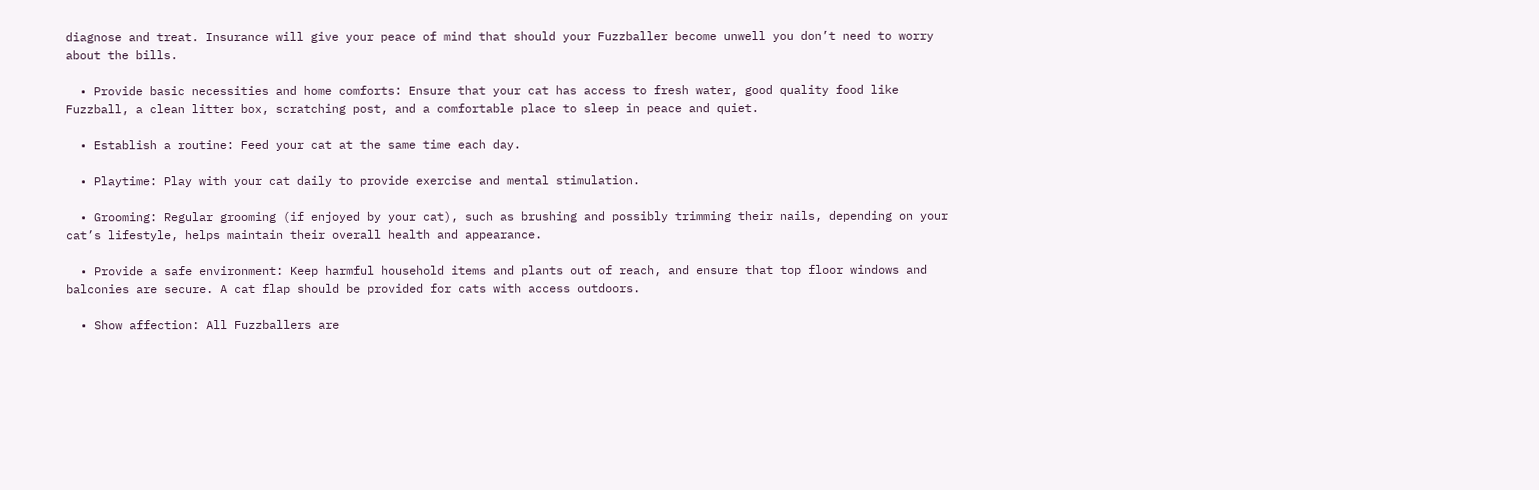diagnose and treat. Insurance will give your peace of mind that should your Fuzzballer become unwell you don’t need to worry about the bills.

  • Provide basic necessities and home comforts: Ensure that your cat has access to fresh water, good quality food like Fuzzball, a clean litter box, scratching post, and a comfortable place to sleep in peace and quiet.

  • Establish a routine: Feed your cat at the same time each day.

  • Playtime: Play with your cat daily to provide exercise and mental stimulation.

  • Grooming: Regular grooming (if enjoyed by your cat), such as brushing and possibly trimming their nails, depending on your cat’s lifestyle, helps maintain their overall health and appearance.

  • Provide a safe environment: Keep harmful household items and plants out of reach, and ensure that top floor windows and balconies are secure. A cat flap should be provided for cats with access outdoors.

  • Show affection: All Fuzzballers are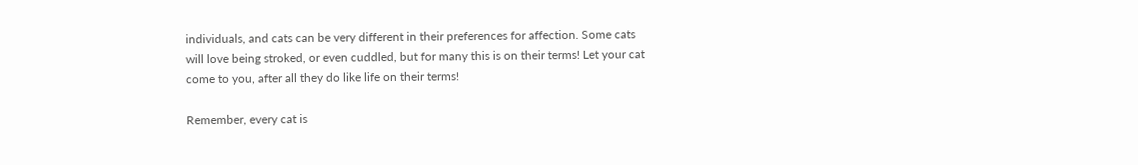individuals, and cats can be very different in their preferences for affection. Some cats will love being stroked, or even cuddled, but for many this is on their terms! Let your cat come to you, after all they do like life on their terms!

Remember, every cat is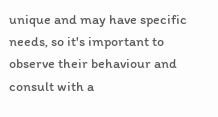unique and may have specific needs, so it's important to observe their behaviour and consult with a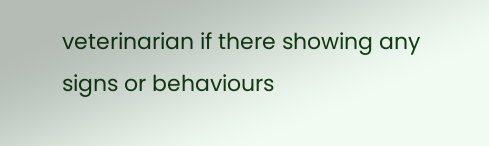veterinarian if there showing any signs or behaviours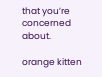that you’re concerned about.

orange kitten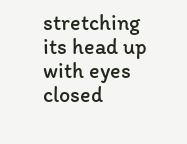stretching its head up with eyes closed